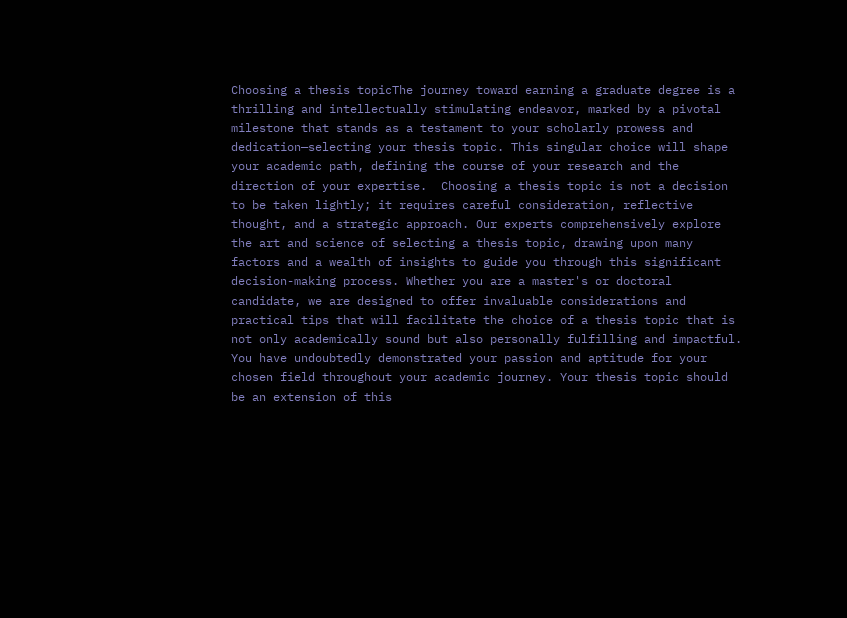Choosing a thesis topicThe journey toward earning a graduate degree is a thrilling and intellectually stimulating endeavor, marked by a pivotal milestone that stands as a testament to your scholarly prowess and dedication—selecting your thesis topic. This singular choice will shape your academic path, defining the course of your research and the direction of your expertise.  Choosing a thesis topic is not a decision to be taken lightly; it requires careful consideration, reflective thought, and a strategic approach. Our experts comprehensively explore the art and science of selecting a thesis topic, drawing upon many factors and a wealth of insights to guide you through this significant decision-making process. Whether you are a master's or doctoral candidate, we are designed to offer invaluable considerations and practical tips that will facilitate the choice of a thesis topic that is not only academically sound but also personally fulfilling and impactful. You have undoubtedly demonstrated your passion and aptitude for your chosen field throughout your academic journey. Your thesis topic should be an extension of this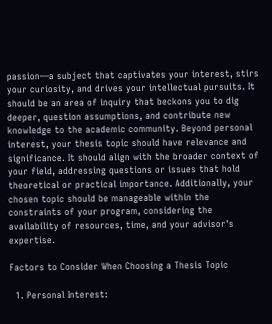passion—a subject that captivates your interest, stirs your curiosity, and drives your intellectual pursuits. It should be an area of inquiry that beckons you to dig deeper, question assumptions, and contribute new knowledge to the academic community. Beyond personal interest, your thesis topic should have relevance and significance. It should align with the broader context of your field, addressing questions or issues that hold theoretical or practical importance. Additionally, your chosen topic should be manageable within the constraints of your program, considering the availability of resources, time, and your advisor's expertise.

Factors to Consider When Choosing a Thesis Topic

  1. Personal Interest: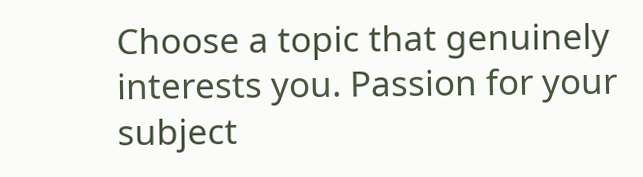Choose a topic that genuinely interests you. Passion for your subject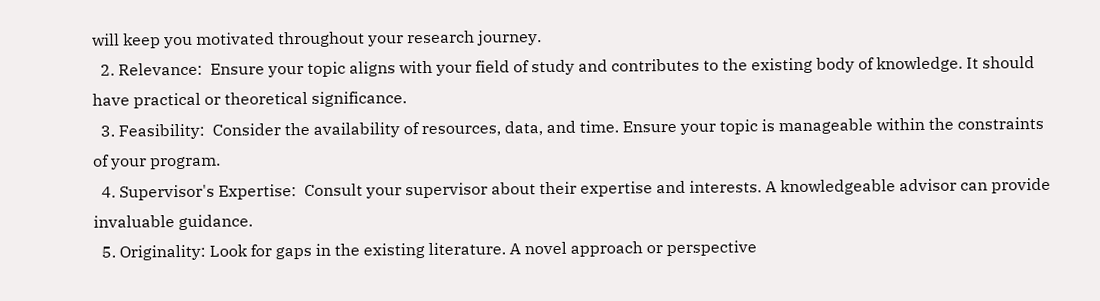will keep you motivated throughout your research journey.
  2. Relevance:  Ensure your topic aligns with your field of study and contributes to the existing body of knowledge. It should have practical or theoretical significance.
  3. Feasibility:  Consider the availability of resources, data, and time. Ensure your topic is manageable within the constraints of your program.
  4. Supervisor's Expertise:  Consult your supervisor about their expertise and interests. A knowledgeable advisor can provide invaluable guidance.
  5. Originality: Look for gaps in the existing literature. A novel approach or perspective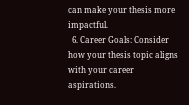can make your thesis more impactful.
  6. Career Goals: Consider how your thesis topic aligns with your career aspirations.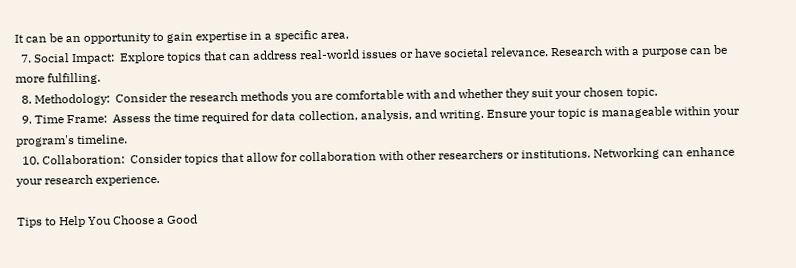It can be an opportunity to gain expertise in a specific area.
  7. Social Impact:  Explore topics that can address real-world issues or have societal relevance. Research with a purpose can be more fulfilling.
  8. Methodology:  Consider the research methods you are comfortable with and whether they suit your chosen topic.
  9. Time Frame:  Assess the time required for data collection, analysis, and writing. Ensure your topic is manageable within your program's timeline.
  10. Collaboration:  Consider topics that allow for collaboration with other researchers or institutions. Networking can enhance your research experience.

Tips to Help You Choose a Good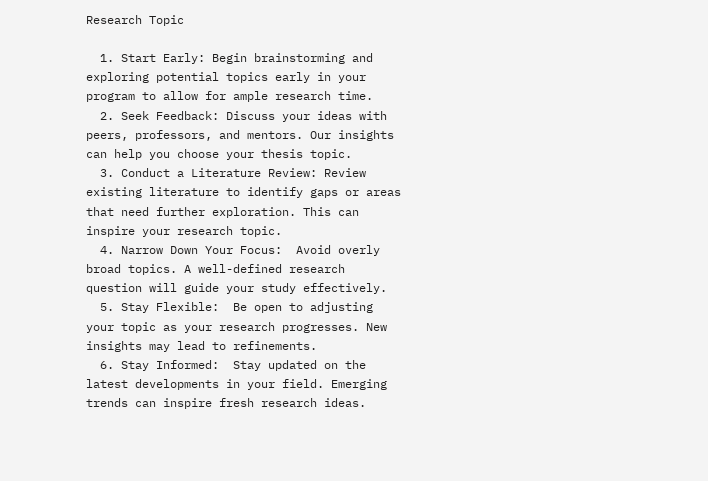Research Topic

  1. Start Early: Begin brainstorming and exploring potential topics early in your program to allow for ample research time.
  2. Seek Feedback: Discuss your ideas with peers, professors, and mentors. Our insights can help you choose your thesis topic.
  3. Conduct a Literature Review: Review existing literature to identify gaps or areas that need further exploration. This can inspire your research topic.
  4. Narrow Down Your Focus:  Avoid overly broad topics. A well-defined research question will guide your study effectively.
  5. Stay Flexible:  Be open to adjusting your topic as your research progresses. New insights may lead to refinements.
  6. Stay Informed:  Stay updated on the latest developments in your field. Emerging trends can inspire fresh research ideas.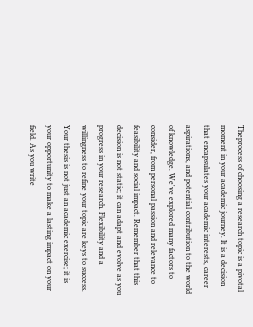Theprocess of choosing a research topic is a pivotal moment in your academic journey. It is a decision that encapsulates your academic interests, career aspirations, and potential contribution to the world of knowledge. We've explored many factors to consider, from personal passion and relevance to feasibility and social impact. Remember that this decision is not static; it can adapt and evolve as you progress in your research. Flexibility and a willingness to refine your topic are keys to success. Your thesis is not just an academic exercise; it is your opportunity to make a lasting impact on your field. As you write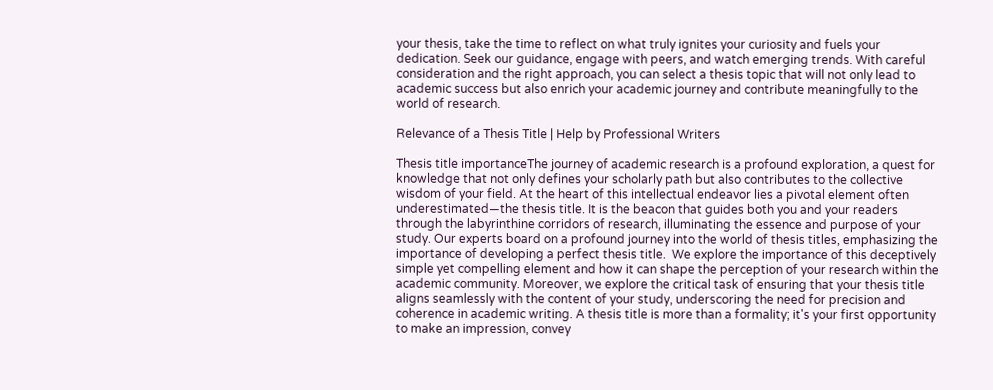your thesis, take the time to reflect on what truly ignites your curiosity and fuels your dedication. Seek our guidance, engage with peers, and watch emerging trends. With careful consideration and the right approach, you can select a thesis topic that will not only lead to academic success but also enrich your academic journey and contribute meaningfully to the world of research.

Relevance of a Thesis Title | Help by Professional Writers

Thesis title importanceThe journey of academic research is a profound exploration, a quest for knowledge that not only defines your scholarly path but also contributes to the collective wisdom of your field. At the heart of this intellectual endeavor lies a pivotal element often underestimated—the thesis title. It is the beacon that guides both you and your readers through the labyrinthine corridors of research, illuminating the essence and purpose of your study. Our experts board on a profound journey into the world of thesis titles, emphasizing the importance of developing a perfect thesis title.  We explore the importance of this deceptively simple yet compelling element and how it can shape the perception of your research within the academic community. Moreover, we explore the critical task of ensuring that your thesis title aligns seamlessly with the content of your study, underscoring the need for precision and coherence in academic writing. A thesis title is more than a formality; it's your first opportunity to make an impression, convey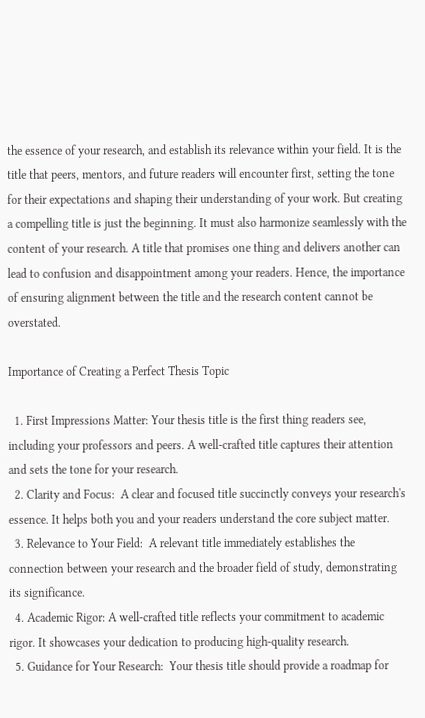the essence of your research, and establish its relevance within your field. It is the title that peers, mentors, and future readers will encounter first, setting the tone for their expectations and shaping their understanding of your work. But creating a compelling title is just the beginning. It must also harmonize seamlessly with the content of your research. A title that promises one thing and delivers another can lead to confusion and disappointment among your readers. Hence, the importance of ensuring alignment between the title and the research content cannot be overstated.

Importance of Creating a Perfect Thesis Topic

  1. First Impressions Matter: Your thesis title is the first thing readers see, including your professors and peers. A well-crafted title captures their attention and sets the tone for your research.
  2. Clarity and Focus:  A clear and focused title succinctly conveys your research's essence. It helps both you and your readers understand the core subject matter.
  3. Relevance to Your Field:  A relevant title immediately establishes the connection between your research and the broader field of study, demonstrating its significance.
  4. Academic Rigor: A well-crafted title reflects your commitment to academic rigor. It showcases your dedication to producing high-quality research.
  5. Guidance for Your Research:  Your thesis title should provide a roadmap for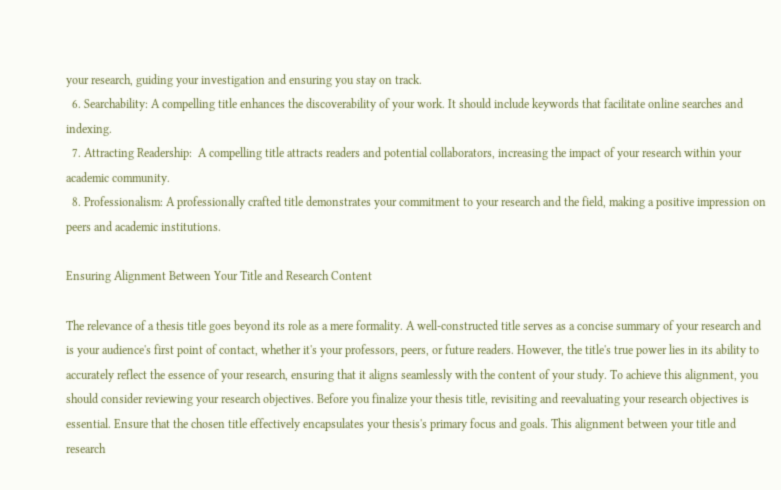your research, guiding your investigation and ensuring you stay on track.
  6. Searchability: A compelling title enhances the discoverability of your work. It should include keywords that facilitate online searches and indexing.
  7. Attracting Readership:  A compelling title attracts readers and potential collaborators, increasing the impact of your research within your academic community.
  8. Professionalism: A professionally crafted title demonstrates your commitment to your research and the field, making a positive impression on peers and academic institutions.

Ensuring Alignment Between Your Title and Research Content

The relevance of a thesis title goes beyond its role as a mere formality. A well-constructed title serves as a concise summary of your research and is your audience's first point of contact, whether it's your professors, peers, or future readers. However, the title's true power lies in its ability to accurately reflect the essence of your research, ensuring that it aligns seamlessly with the content of your study. To achieve this alignment, you should consider reviewing your research objectives. Before you finalize your thesis title, revisiting and reevaluating your research objectives is essential. Ensure that the chosen title effectively encapsulates your thesis's primary focus and goals. This alignment between your title and research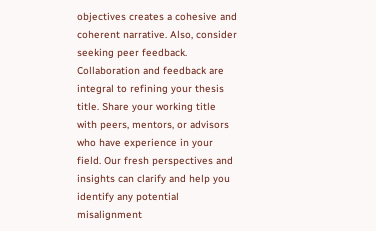objectives creates a cohesive and coherent narrative. Also, consider seeking peer feedback. Collaboration and feedback are integral to refining your thesis title. Share your working title with peers, mentors, or advisors who have experience in your field. Our fresh perspectives and insights can clarify and help you identify any potential misalignment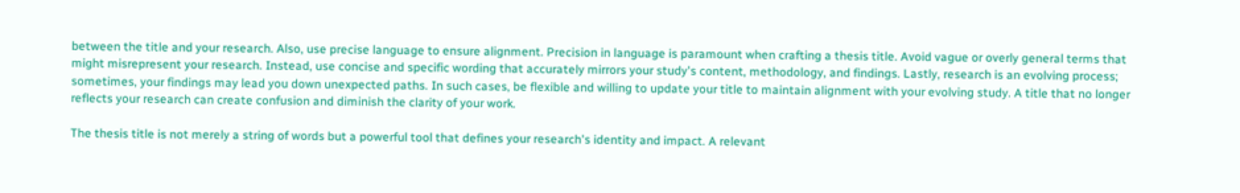between the title and your research. Also, use precise language to ensure alignment. Precision in language is paramount when crafting a thesis title. Avoid vague or overly general terms that might misrepresent your research. Instead, use concise and specific wording that accurately mirrors your study's content, methodology, and findings. Lastly, research is an evolving process; sometimes, your findings may lead you down unexpected paths. In such cases, be flexible and willing to update your title to maintain alignment with your evolving study. A title that no longer reflects your research can create confusion and diminish the clarity of your work.

The thesis title is not merely a string of words but a powerful tool that defines your research's identity and impact. A relevant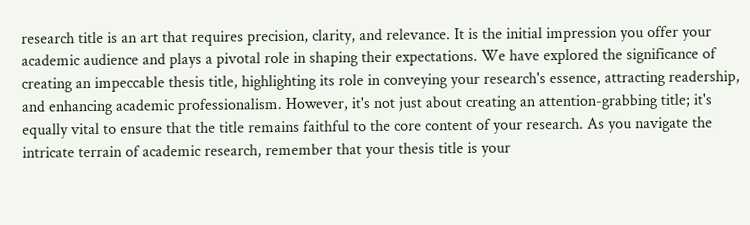research title is an art that requires precision, clarity, and relevance. It is the initial impression you offer your academic audience and plays a pivotal role in shaping their expectations. We have explored the significance of creating an impeccable thesis title, highlighting its role in conveying your research's essence, attracting readership, and enhancing academic professionalism. However, it's not just about creating an attention-grabbing title; it's equally vital to ensure that the title remains faithful to the core content of your research. As you navigate the intricate terrain of academic research, remember that your thesis title is your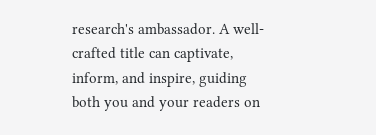research's ambassador. A well-crafted title can captivate, inform, and inspire, guiding both you and your readers on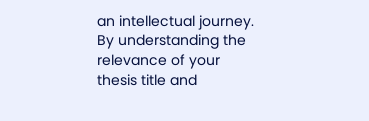an intellectual journey. By understanding the relevance of your thesis title and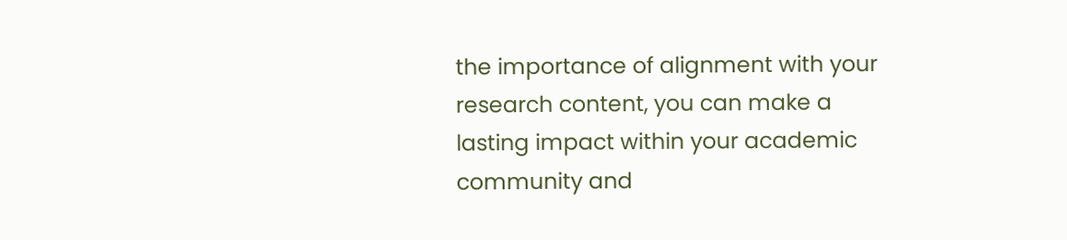the importance of alignment with your research content, you can make a lasting impact within your academic community and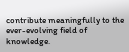contribute meaningfully to the ever-evolving field of knowledge.